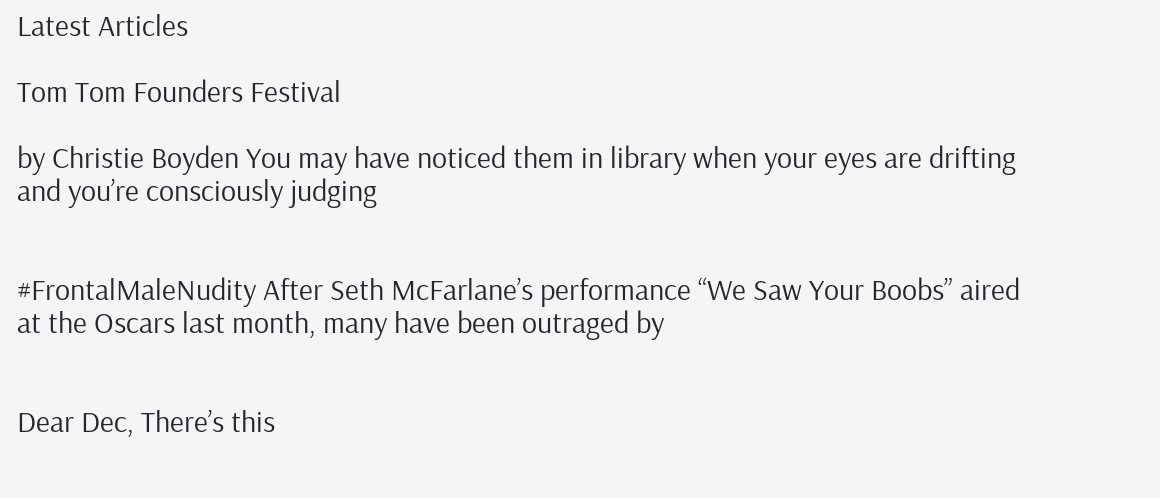Latest Articles

Tom Tom Founders Festival

by Christie Boyden You may have noticed them in library when your eyes are drifting and you’re consciously judging


#FrontalMaleNudity After Seth McFarlane’s performance “We Saw Your Boobs” aired at the Oscars last month, many have been outraged by


Dear Dec, There’s this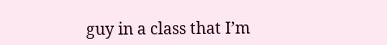guy in a class that I’m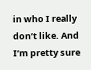in who I really don’t like. And I’m pretty sure